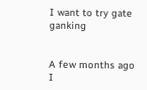I want to try gate ganking


A few months ago I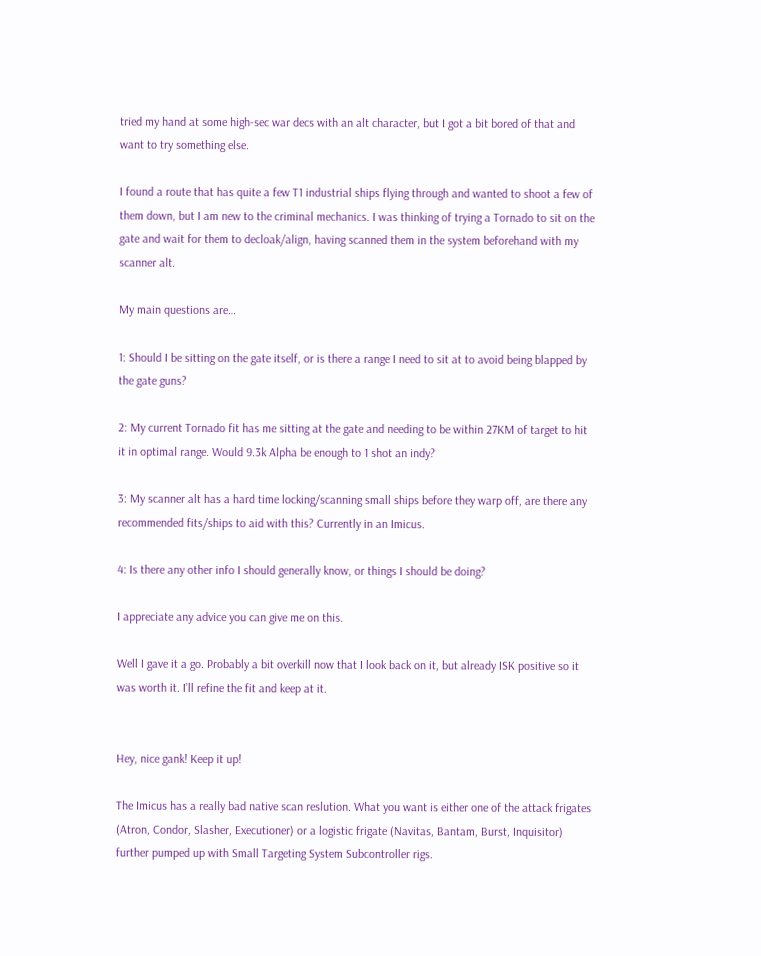tried my hand at some high-sec war decs with an alt character, but I got a bit bored of that and want to try something else.

I found a route that has quite a few T1 industrial ships flying through and wanted to shoot a few of them down, but I am new to the criminal mechanics. I was thinking of trying a Tornado to sit on the gate and wait for them to decloak/align, having scanned them in the system beforehand with my scanner alt.

My main questions are…

1: Should I be sitting on the gate itself, or is there a range I need to sit at to avoid being blapped by the gate guns?

2: My current Tornado fit has me sitting at the gate and needing to be within 27KM of target to hit it in optimal range. Would 9.3k Alpha be enough to 1 shot an indy?

3: My scanner alt has a hard time locking/scanning small ships before they warp off, are there any recommended fits/ships to aid with this? Currently in an Imicus.

4: Is there any other info I should generally know, or things I should be doing?

I appreciate any advice you can give me on this.

Well I gave it a go. Probably a bit overkill now that I look back on it, but already ISK positive so it was worth it. I’ll refine the fit and keep at it.


Hey, nice gank! Keep it up!

The Imicus has a really bad native scan reslution. What you want is either one of the attack frigates (Atron, Condor, Slasher, Executioner) or a logistic frigate (Navitas, Bantam, Burst, Inquisitor) further pumped up with Small Targeting System Subcontroller rigs.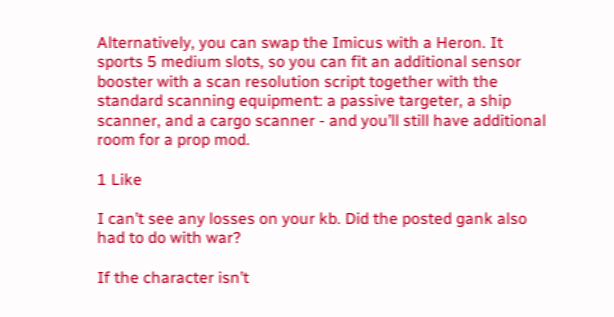Alternatively, you can swap the Imicus with a Heron. It sports 5 medium slots, so you can fit an additional sensor booster with a scan resolution script together with the standard scanning equipment: a passive targeter, a ship scanner, and a cargo scanner - and you’ll still have additional room for a prop mod.

1 Like

I can’t see any losses on your kb. Did the posted gank also had to do with war?

If the character isn’t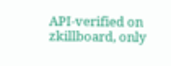API-verified on zkillboard, only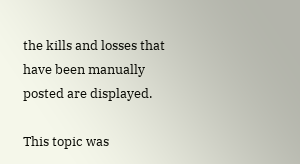the kills and losses that have been manually posted are displayed.

This topic was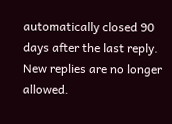automatically closed 90 days after the last reply. New replies are no longer allowed.